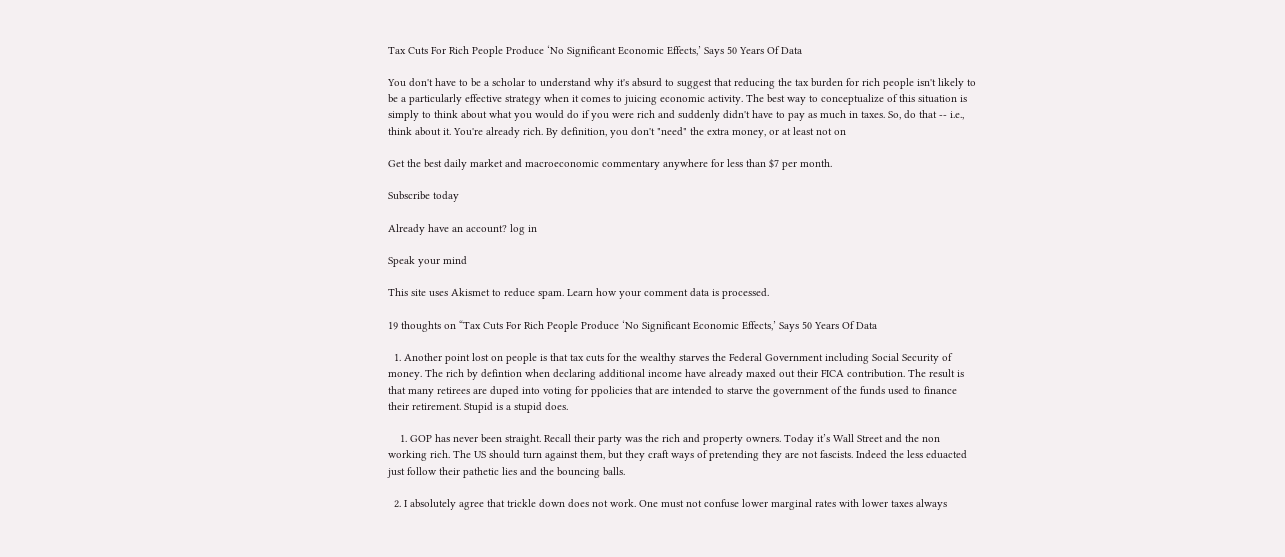Tax Cuts For Rich People Produce ‘No Significant Economic Effects,’ Says 50 Years Of Data

You don't have to be a scholar to understand why it's absurd to suggest that reducing the tax burden for rich people isn't likely to be a particularly effective strategy when it comes to juicing economic activity. The best way to conceptualize of this situation is simply to think about what you would do if you were rich and suddenly didn't have to pay as much in taxes. So, do that -- i.e., think about it. You're already rich. By definition, you don't "need" the extra money, or at least not on

Get the best daily market and macroeconomic commentary anywhere for less than $7 per month.

Subscribe today

Already have an account? log in

Speak your mind

This site uses Akismet to reduce spam. Learn how your comment data is processed.

19 thoughts on “Tax Cuts For Rich People Produce ‘No Significant Economic Effects,’ Says 50 Years Of Data

  1. Another point lost on people is that tax cuts for the wealthy starves the Federal Government including Social Security of money. The rich by defintion when declaring additional income have already maxed out their FICA contribution. The result is that many retirees are duped into voting for ppolicies that are intended to starve the government of the funds used to finance their retirement. Stupid is a stupid does.

    1. GOP has never been straight. Recall their party was the rich and property owners. Today it’s Wall Street and the non working rich. The US should turn against them, but they craft ways of pretending they are not fascists. Indeed the less eduacted just follow their pathetic lies and the bouncing balls.

  2. I absolutely agree that trickle down does not work. One must not confuse lower marginal rates with lower taxes always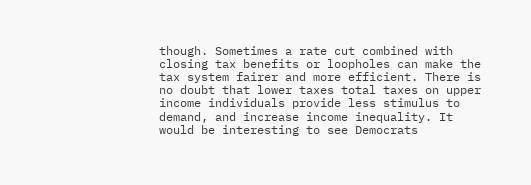though. Sometimes a rate cut combined with closing tax benefits or loopholes can make the tax system fairer and more efficient. There is no doubt that lower taxes total taxes on upper income individuals provide less stimulus to demand, and increase income inequality. It would be interesting to see Democrats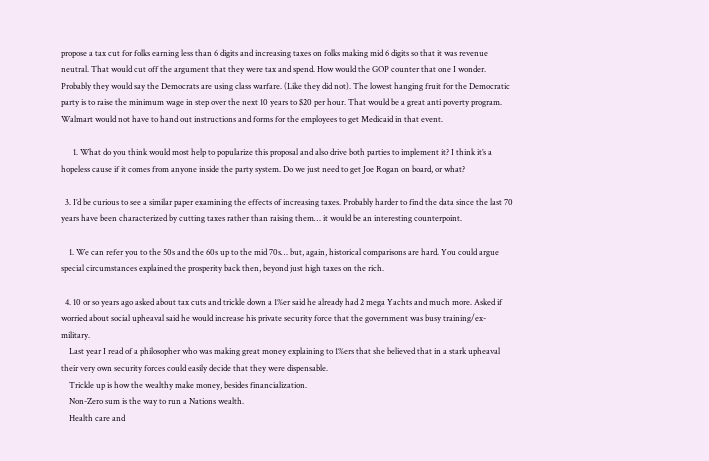propose a tax cut for folks earning less than 6 digits and increasing taxes on folks making mid 6 digits so that it was revenue neutral. That would cut off the argument that they were tax and spend. How would the GOP counter that one I wonder. Probably they would say the Democrats are using class warfare. (Like they did not). The lowest hanging fruit for the Democratic party is to raise the minimum wage in step over the next 10 years to $20 per hour. That would be a great anti poverty program. Walmart would not have to hand out instructions and forms for the employees to get Medicaid in that event.

      1. What do you think would most help to popularize this proposal and also drive both parties to implement it? I think it’s a hopeless cause if it comes from anyone inside the party system. Do we just need to get Joe Rogan on board, or what?

  3. I’d be curious to see a similar paper examining the effects of increasing taxes. Probably harder to find the data since the last 70 years have been characterized by cutting taxes rather than raising them… it would be an interesting counterpoint.

    1. We can refer you to the 50s and the 60s up to the mid 70s… but, again, historical comparisons are hard. You could argue special circumstances explained the prosperity back then, beyond just high taxes on the rich.

  4. 10 or so years ago asked about tax cuts and trickle down a 1%er said he already had 2 mega Yachts and much more. Asked if worried about social upheaval said he would increase his private security force that the government was busy training/ex-military.
    Last year I read of a philosopher who was making great money explaining to 1%ers that she believed that in a stark upheaval their very own security forces could easily decide that they were dispensable.
    Trickle up is how the wealthy make money, besides financialization.
    Non-Zero sum is the way to run a Nations wealth.
    Health care and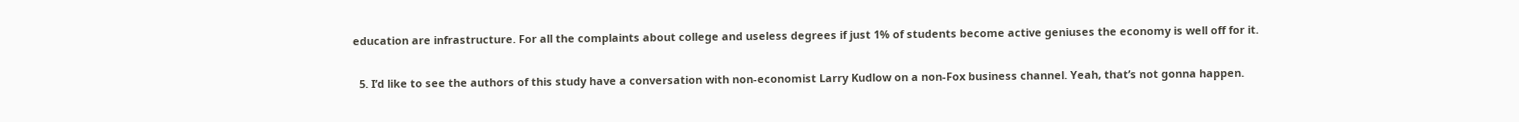education are infrastructure. For all the complaints about college and useless degrees if just 1% of students become active geniuses the economy is well off for it.

  5. I’d like to see the authors of this study have a conversation with non-economist Larry Kudlow on a non-Fox business channel. Yeah, that’s not gonna happen.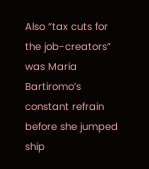Also “tax cuts for the job-creators” was Maria Bartiromo’s constant refrain before she jumped ship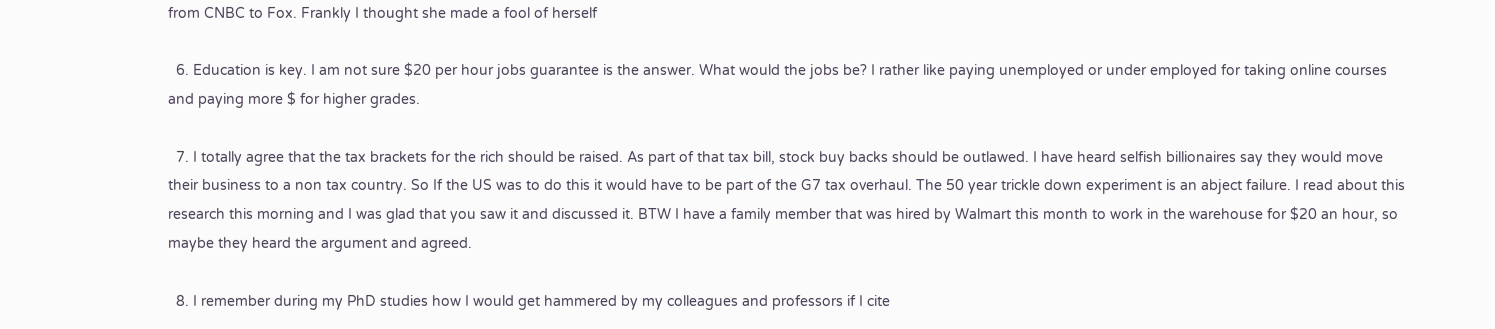from CNBC to Fox. Frankly I thought she made a fool of herself

  6. Education is key. I am not sure $20 per hour jobs guarantee is the answer. What would the jobs be? I rather like paying unemployed or under employed for taking online courses and paying more $ for higher grades.

  7. I totally agree that the tax brackets for the rich should be raised. As part of that tax bill, stock buy backs should be outlawed. I have heard selfish billionaires say they would move their business to a non tax country. So If the US was to do this it would have to be part of the G7 tax overhaul. The 50 year trickle down experiment is an abject failure. I read about this research this morning and I was glad that you saw it and discussed it. BTW I have a family member that was hired by Walmart this month to work in the warehouse for $20 an hour, so maybe they heard the argument and agreed.

  8. I remember during my PhD studies how I would get hammered by my colleagues and professors if I cite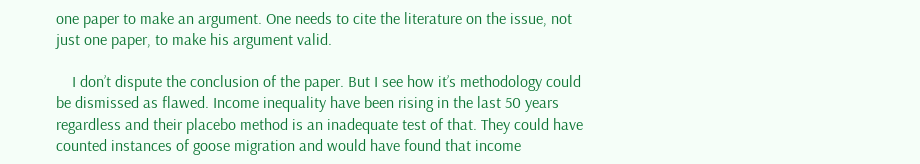one paper to make an argument. One needs to cite the literature on the issue, not just one paper, to make his argument valid.

    I don’t dispute the conclusion of the paper. But I see how it’s methodology could be dismissed as flawed. Income inequality have been rising in the last 50 years regardless and their placebo method is an inadequate test of that. They could have counted instances of goose migration and would have found that income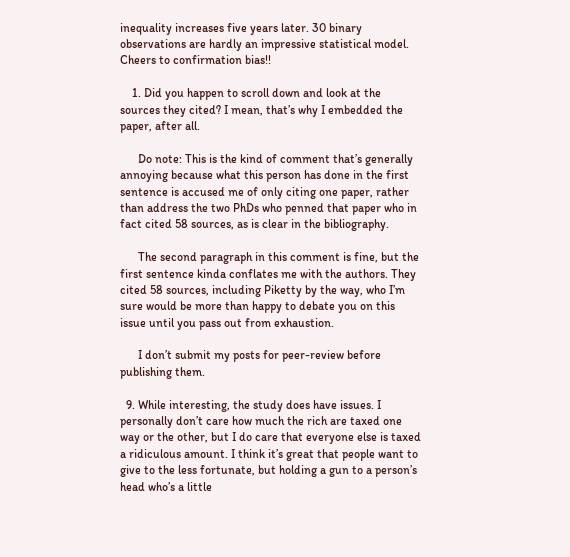inequality increases five years later. 30 binary observations are hardly an impressive statistical model. Cheers to confirmation bias!!

    1. Did you happen to scroll down and look at the sources they cited? I mean, that’s why I embedded the paper, after all.

      Do note: This is the kind of comment that’s generally annoying because what this person has done in the first sentence is accused me of only citing one paper, rather than address the two PhDs who penned that paper who in fact cited 58 sources, as is clear in the bibliography.

      The second paragraph in this comment is fine, but the first sentence kinda conflates me with the authors. They cited 58 sources, including Piketty by the way, who I’m sure would be more than happy to debate you on this issue until you pass out from exhaustion.

      I don’t submit my posts for peer-review before publishing them.

  9. While interesting, the study does have issues. I personally don’t care how much the rich are taxed one way or the other, but I do care that everyone else is taxed a ridiculous amount. I think it’s great that people want to give to the less fortunate, but holding a gun to a person’s head who’s a little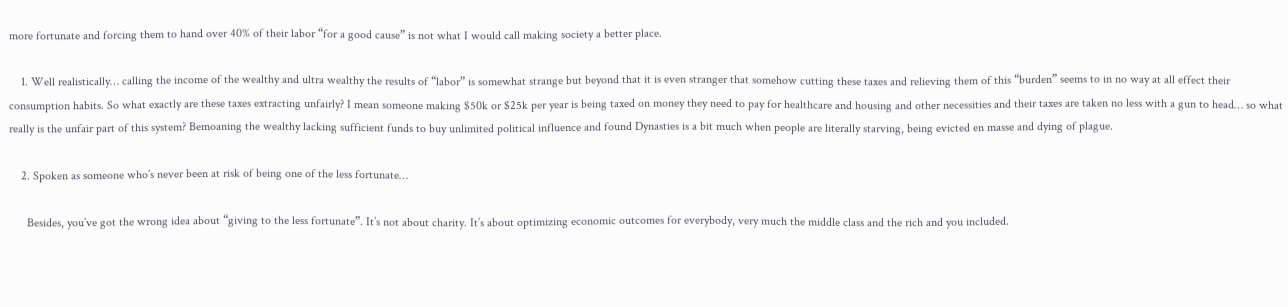more fortunate and forcing them to hand over 40% of their labor “for a good cause” is not what I would call making society a better place.

    1. Well realistically… calling the income of the wealthy and ultra wealthy the results of “labor” is somewhat strange but beyond that it is even stranger that somehow cutting these taxes and relieving them of this “burden” seems to in no way at all effect their consumption habits. So what exactly are these taxes extracting unfairly? I mean someone making $50k or $25k per year is being taxed on money they need to pay for healthcare and housing and other necessities and their taxes are taken no less with a gun to head… so what really is the unfair part of this system? Bemoaning the wealthy lacking sufficient funds to buy unlimited political influence and found Dynasties is a bit much when people are literally starving, being evicted en masse and dying of plague.

    2. Spoken as someone who’s never been at risk of being one of the less fortunate…

      Besides, you’ve got the wrong idea about “giving to the less fortunate”. It’s not about charity. It’s about optimizing economic outcomes for everybody, very much the middle class and the rich and you included.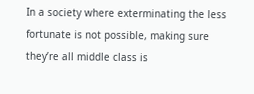In a society where exterminating the less fortunate is not possible, making sure they’re all middle class is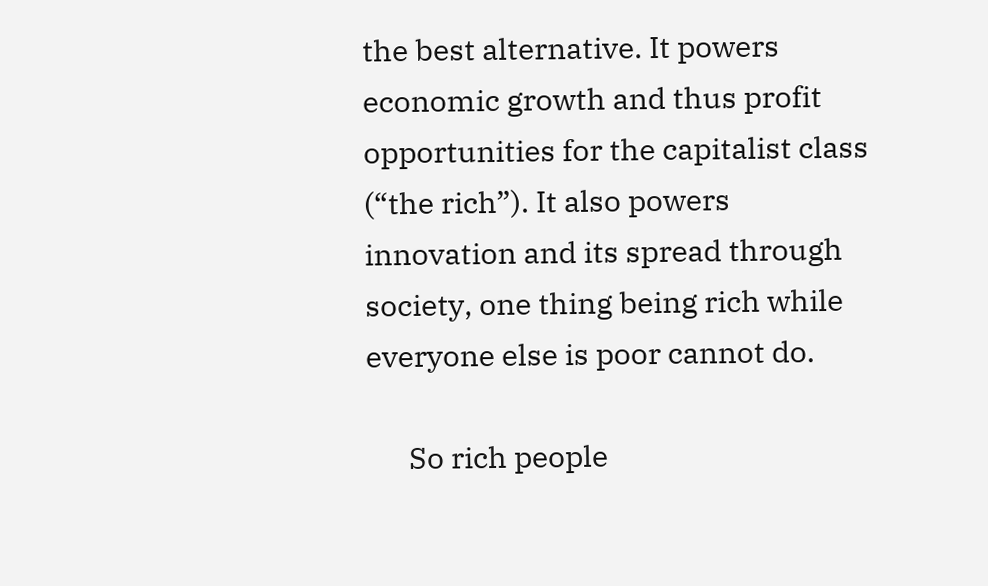the best alternative. It powers economic growth and thus profit opportunities for the capitalist class (“the rich”). It also powers innovation and its spread through society, one thing being rich while everyone else is poor cannot do.

      So rich people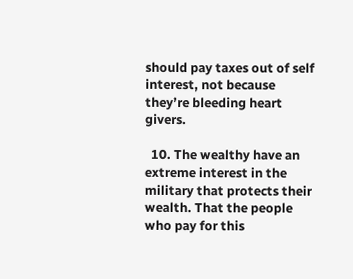should pay taxes out of self interest, not because they’re bleeding heart givers.

  10. The wealthy have an extreme interest in the military that protects their wealth. That the people who pay for this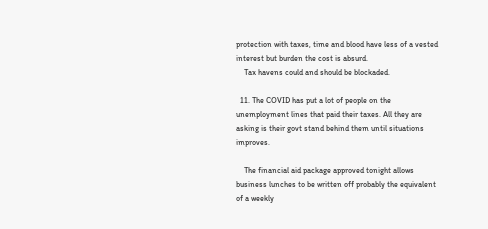protection with taxes, time and blood have less of a vested interest but burden the cost is absurd.
    Tax havens could and should be blockaded.

  11. The COVID has put a lot of people on the unemployment lines that paid their taxes. All they are asking is their govt stand behind them until situations improves.

    The financial aid package approved tonight allows business lunches to be written off probably the equivalent of a weekly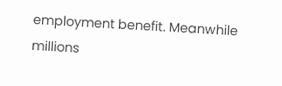employment benefit. Meanwhile millions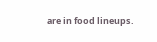are in food lineups.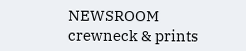NEWSROOM crewneck & prints